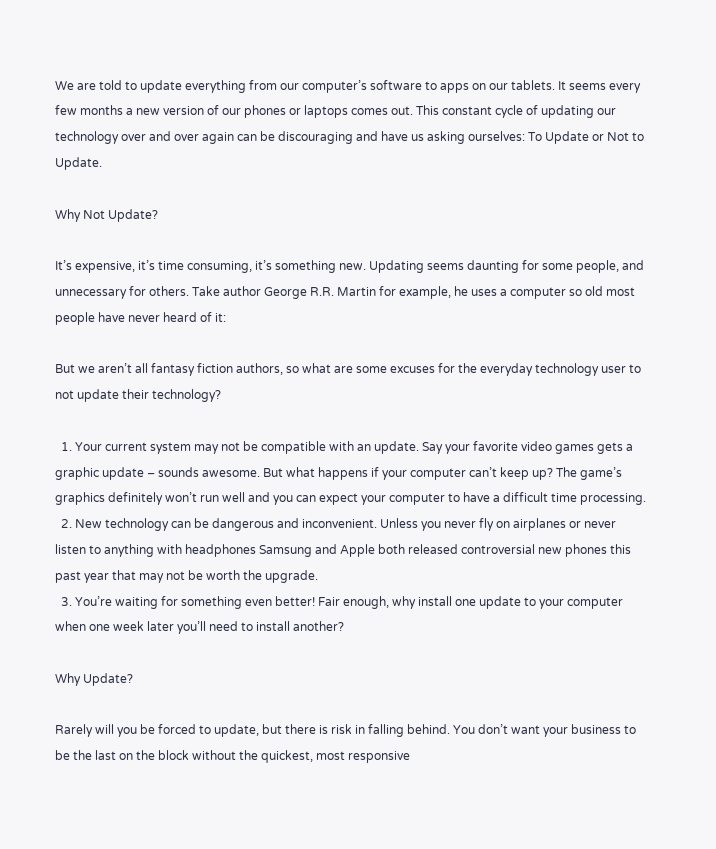We are told to update everything from our computer’s software to apps on our tablets. It seems every few months a new version of our phones or laptops comes out. This constant cycle of updating our technology over and over again can be discouraging and have us asking ourselves: To Update or Not to Update.

Why Not Update?

It’s expensive, it’s time consuming, it’s something new. Updating seems daunting for some people, and unnecessary for others. Take author George R.R. Martin for example, he uses a computer so old most people have never heard of it:

But we aren’t all fantasy fiction authors, so what are some excuses for the everyday technology user to not update their technology?

  1. Your current system may not be compatible with an update. Say your favorite video games gets a graphic update – sounds awesome. But what happens if your computer can’t keep up? The game’s graphics definitely won’t run well and you can expect your computer to have a difficult time processing.
  2. New technology can be dangerous and inconvenient. Unless you never fly on airplanes or never listen to anything with headphones Samsung and Apple both released controversial new phones this past year that may not be worth the upgrade.
  3. You’re waiting for something even better! Fair enough, why install one update to your computer when one week later you’ll need to install another?

Why Update?

Rarely will you be forced to update, but there is risk in falling behind. You don’t want your business to be the last on the block without the quickest, most responsive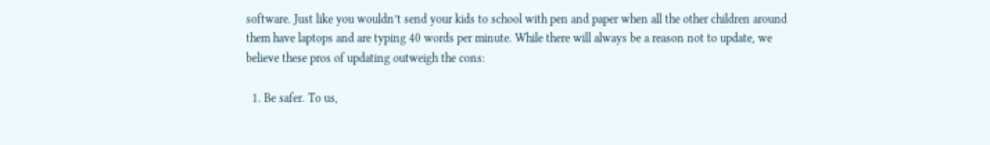software. Just like you wouldn’t send your kids to school with pen and paper when all the other children around them have laptops and are typing 40 words per minute. While there will always be a reason not to update, we believe these pros of updating outweigh the cons:

  1. Be safer. To us,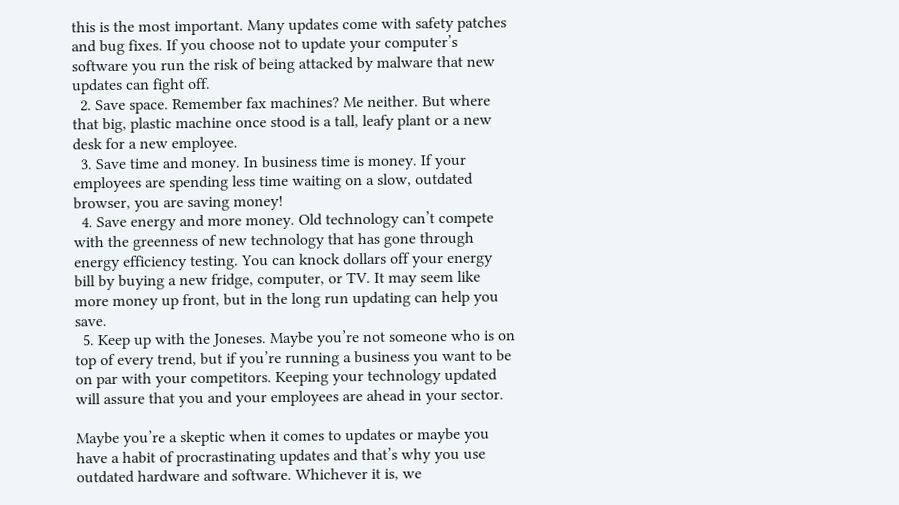this is the most important. Many updates come with safety patches and bug fixes. If you choose not to update your computer’s software you run the risk of being attacked by malware that new updates can fight off.
  2. Save space. Remember fax machines? Me neither. But where that big, plastic machine once stood is a tall, leafy plant or a new desk for a new employee.
  3. Save time and money. In business time is money. If your employees are spending less time waiting on a slow, outdated browser, you are saving money!
  4. Save energy and more money. Old technology can’t compete with the greenness of new technology that has gone through energy efficiency testing. You can knock dollars off your energy bill by buying a new fridge, computer, or TV. It may seem like more money up front, but in the long run updating can help you save.
  5. Keep up with the Joneses. Maybe you’re not someone who is on top of every trend, but if you’re running a business you want to be on par with your competitors. Keeping your technology updated will assure that you and your employees are ahead in your sector.

Maybe you’re a skeptic when it comes to updates or maybe you have a habit of procrastinating updates and that’s why you use outdated hardware and software. Whichever it is, we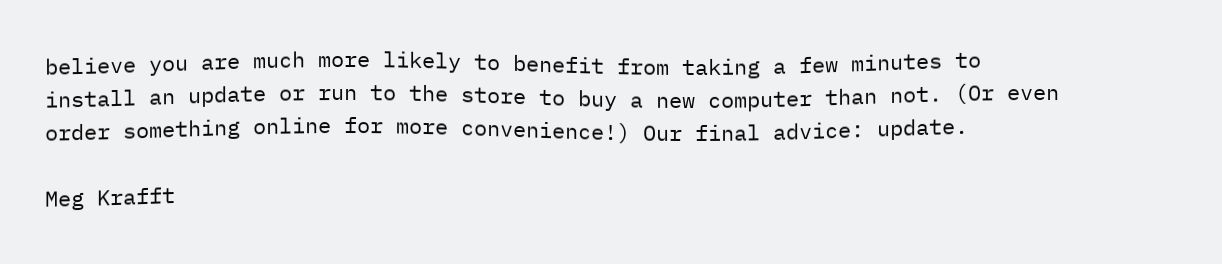believe you are much more likely to benefit from taking a few minutes to install an update or run to the store to buy a new computer than not. (Or even order something online for more convenience!) Our final advice: update.

Meg Krafft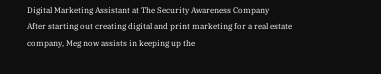Digital Marketing Assistant at The Security Awareness Company
After starting out creating digital and print marketing for a real estate company, Meg now assists in keeping up the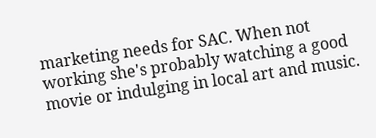marketing needs for SAC. When not working she's probably watching a good movie or indulging in local art and music.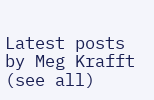Latest posts by Meg Krafft (see all)